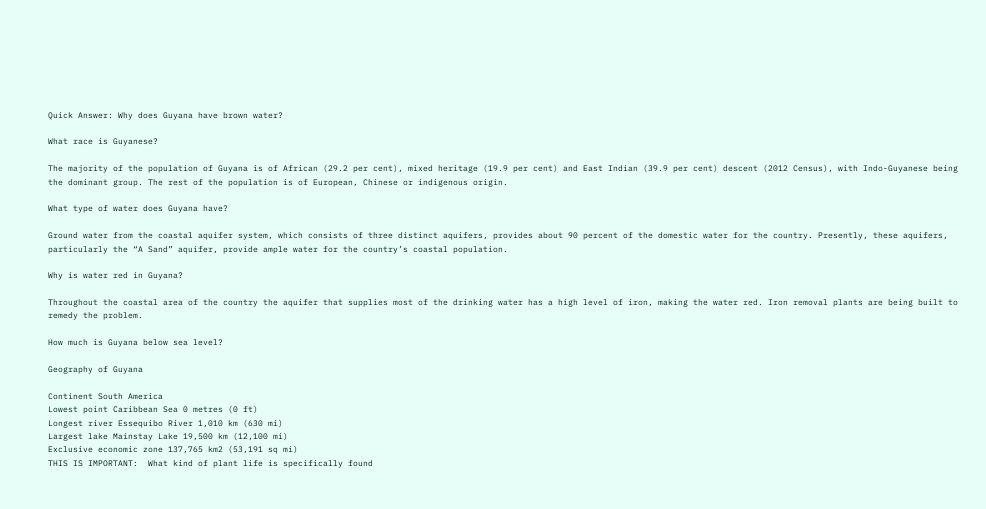Quick Answer: Why does Guyana have brown water?

What race is Guyanese?

The majority of the population of Guyana is of African (29.2 per cent), mixed heritage (19.9 per cent) and East Indian (39.9 per cent) descent (2012 Census), with Indo-Guyanese being the dominant group. The rest of the population is of European, Chinese or indigenous origin.

What type of water does Guyana have?

Ground water from the coastal aquifer system, which consists of three distinct aquifers, provides about 90 percent of the domestic water for the country. Presently, these aquifers, particularly the “A Sand” aquifer, provide ample water for the country’s coastal population.

Why is water red in Guyana?

Throughout the coastal area of the country the aquifer that supplies most of the drinking water has a high level of iron, making the water red. Iron removal plants are being built to remedy the problem.

How much is Guyana below sea level?

Geography of Guyana

Continent South America
Lowest point Caribbean Sea 0 metres (0 ft)
Longest river Essequibo River 1,010 km (630 mi)
Largest lake Mainstay Lake 19,500 km (12,100 mi)
Exclusive economic zone 137,765 km2 (53,191 sq mi)
THIS IS IMPORTANT:  What kind of plant life is specifically found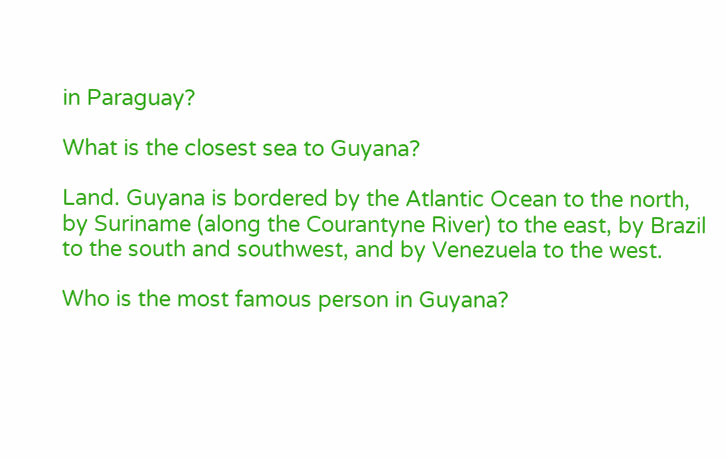in Paraguay?

What is the closest sea to Guyana?

Land. Guyana is bordered by the Atlantic Ocean to the north, by Suriname (along the Courantyne River) to the east, by Brazil to the south and southwest, and by Venezuela to the west.

Who is the most famous person in Guyana?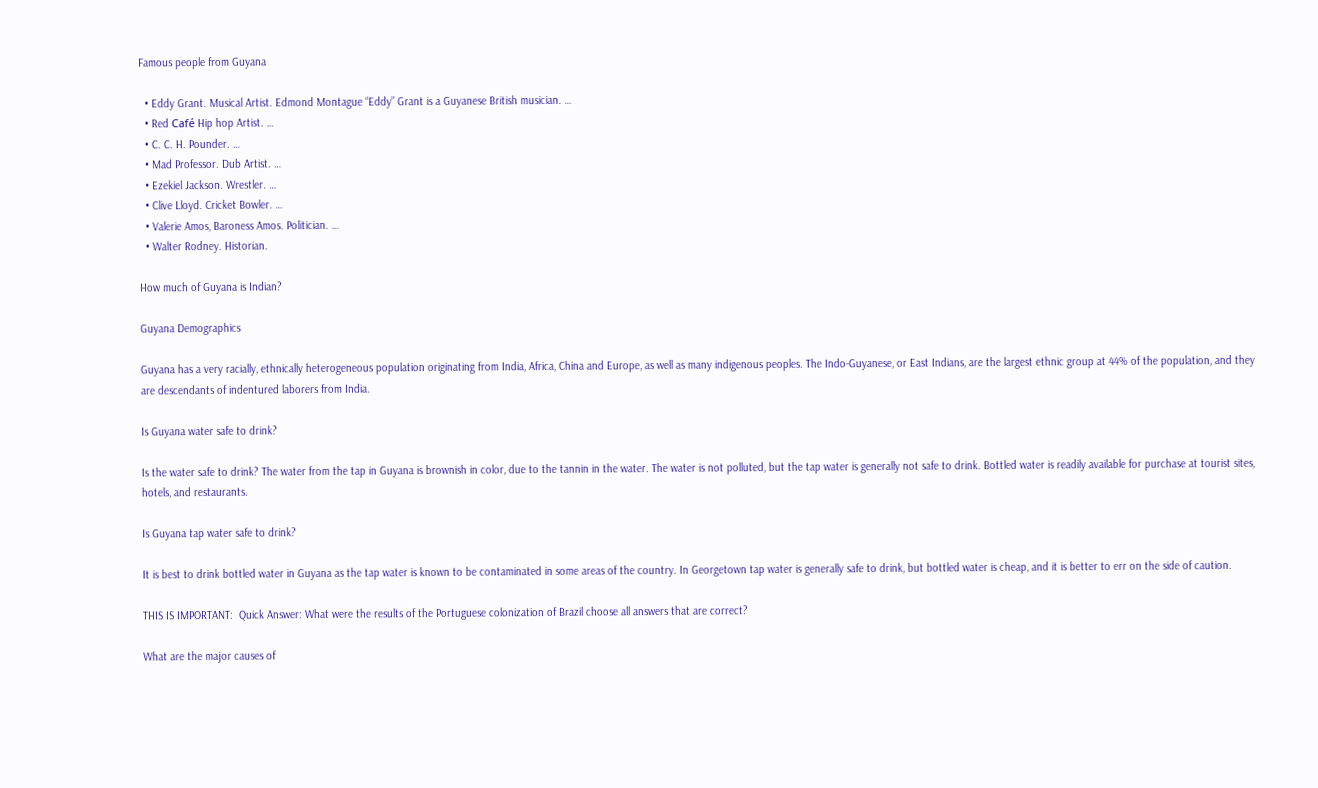Famous people from Guyana

  • Eddy Grant. Musical Artist. Edmond Montague “Eddy” Grant is a Guyanese British musician. …
  • Red Café Hip hop Artist. …
  • C. C. H. Pounder. …
  • Mad Professor. Dub Artist. …
  • Ezekiel Jackson. Wrestler. …
  • Clive Lloyd. Cricket Bowler. …
  • Valerie Amos, Baroness Amos. Politician. …
  • Walter Rodney. Historian.

How much of Guyana is Indian?

Guyana Demographics

Guyana has a very racially, ethnically heterogeneous population originating from India, Africa, China and Europe, as well as many indigenous peoples. The Indo-Guyanese, or East Indians, are the largest ethnic group at 44% of the population, and they are descendants of indentured laborers from India.

Is Guyana water safe to drink?

Is the water safe to drink? The water from the tap in Guyana is brownish in color, due to the tannin in the water. The water is not polluted, but the tap water is generally not safe to drink. Bottled water is readily available for purchase at tourist sites, hotels, and restaurants.

Is Guyana tap water safe to drink?

It is best to drink bottled water in Guyana as the tap water is known to be contaminated in some areas of the country. In Georgetown tap water is generally safe to drink, but bottled water is cheap, and it is better to err on the side of caution.

THIS IS IMPORTANT:  Quick Answer: What were the results of the Portuguese colonization of Brazil choose all answers that are correct?

What are the major causes of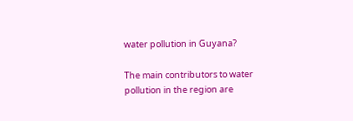water pollution in Guyana?

The main contributors to water pollution in the region are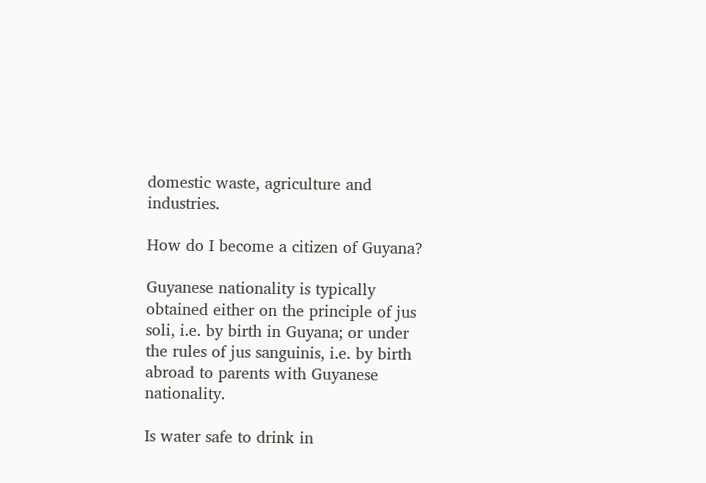domestic waste, agriculture and industries.

How do I become a citizen of Guyana?

Guyanese nationality is typically obtained either on the principle of jus soli, i.e. by birth in Guyana; or under the rules of jus sanguinis, i.e. by birth abroad to parents with Guyanese nationality.

Is water safe to drink in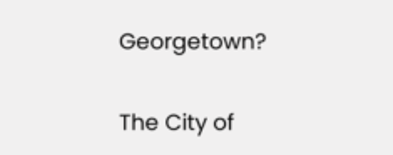Georgetown?

The City of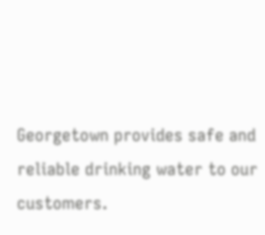Georgetown provides safe and reliable drinking water to our customers.